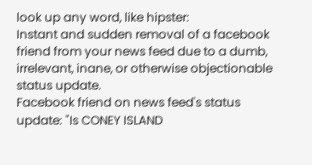look up any word, like hipster:
Instant and sudden removal of a facebook friend from your news feed due to a dumb, irrelevant, inane, or otherwise objectionable status update.
Facebook friend on news feed's status update: "Is CONEY ISLAND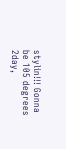stylin!!! Gonna be 105 degrees 2day,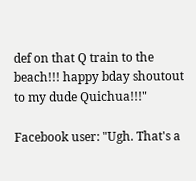def on that Q train to the beach!!! happy bday shoutout to my dude Quichua!!!"

Facebook user: "Ugh. That's a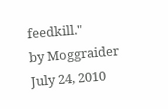feedkill."
by Moggraider July 24, 2010